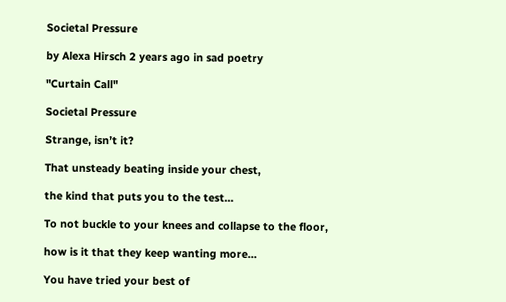Societal Pressure

by Alexa Hirsch 2 years ago in sad poetry

"Curtain Call"

Societal Pressure

Strange, isn’t it?

That unsteady beating inside your chest,

the kind that puts you to the test…

To not buckle to your knees and collapse to the floor,

how is it that they keep wanting more…

You have tried your best of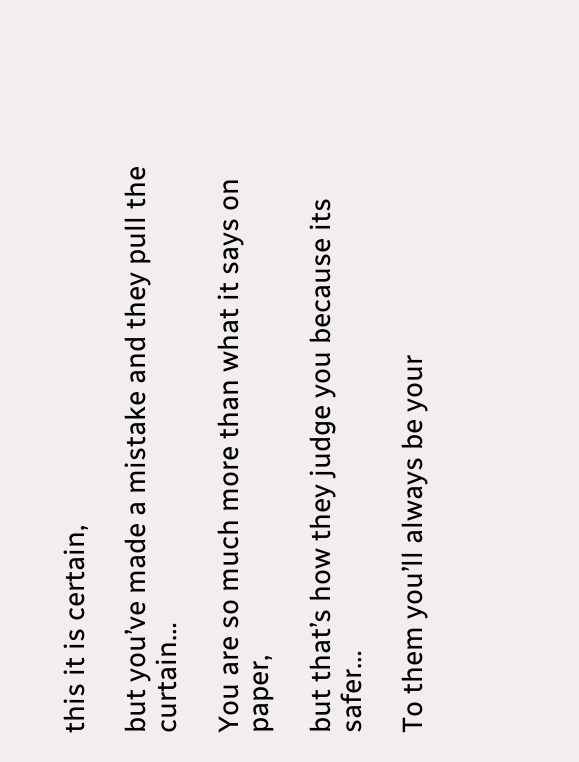this it is certain,

but you’ve made a mistake and they pull the curtain…

You are so much more than what it says on paper,

but that’s how they judge you because its safer…

To them you’ll always be your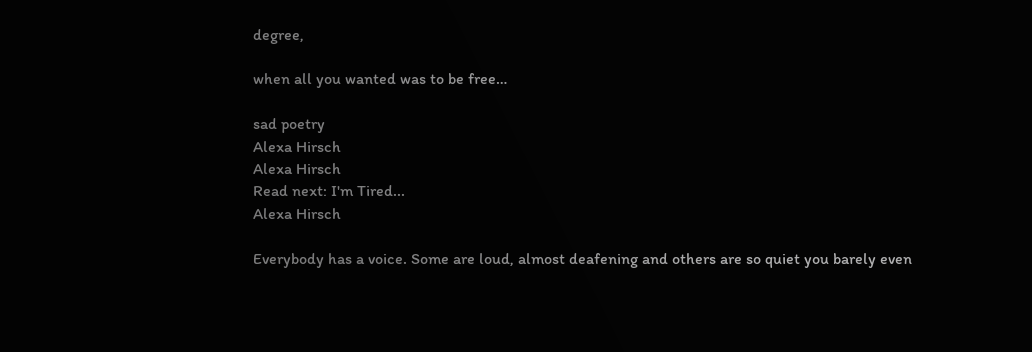degree,

when all you wanted was to be free…

sad poetry
Alexa Hirsch
Alexa Hirsch
Read next: I'm Tired...
Alexa Hirsch

Everybody has a voice. Some are loud, almost deafening and others are so quiet you barely even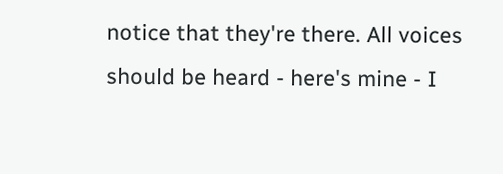notice that they're there. All voices should be heard - here's mine - I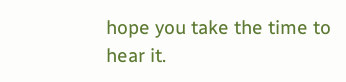hope you take the time to hear it.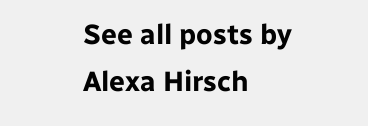See all posts by Alexa Hirsch